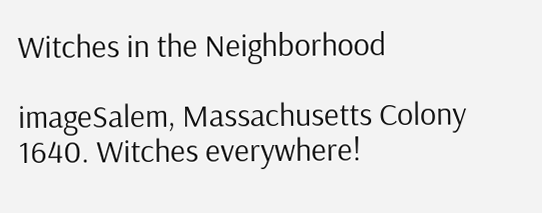Witches in the Neighborhood

imageSalem, Massachusetts Colony 1640. Witches everywhere!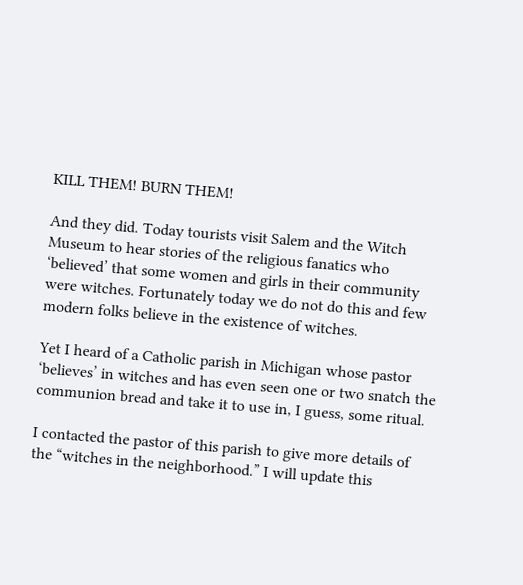KILL THEM! BURN THEM!

And they did. Today tourists visit Salem and the Witch Museum to hear stories of the religious fanatics who ‘believed’ that some women and girls in their community were witches. Fortunately today we do not do this and few modern folks believe in the existence of witches.

Yet I heard of a Catholic parish in Michigan whose pastor ‘believes’ in witches and has even seen one or two snatch the communion bread and take it to use in, I guess, some ritual.

I contacted the pastor of this parish to give more details of the “witches in the neighborhood.” I will update this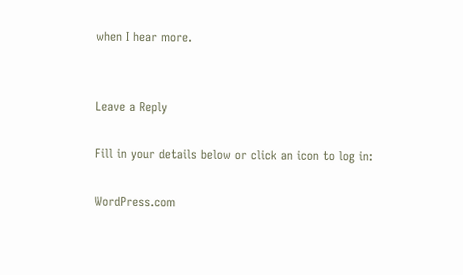when I hear more.


Leave a Reply

Fill in your details below or click an icon to log in:

WordPress.com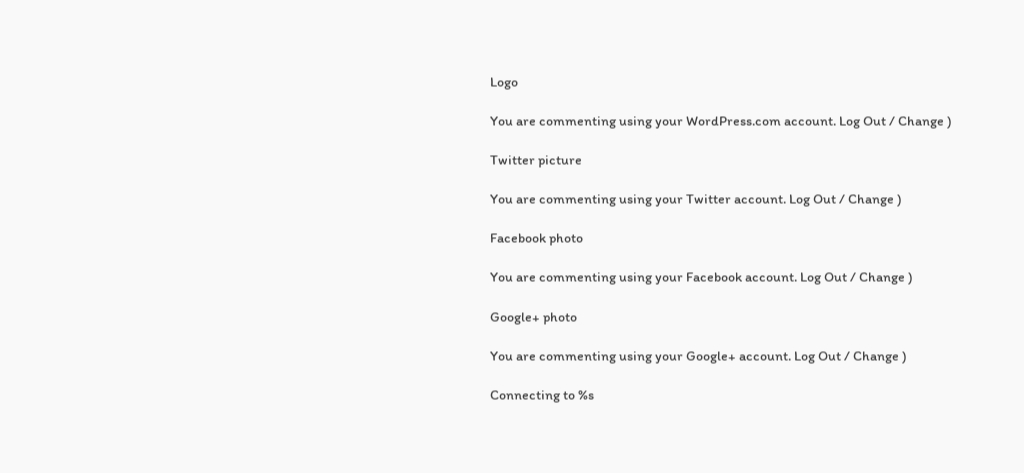Logo

You are commenting using your WordPress.com account. Log Out / Change )

Twitter picture

You are commenting using your Twitter account. Log Out / Change )

Facebook photo

You are commenting using your Facebook account. Log Out / Change )

Google+ photo

You are commenting using your Google+ account. Log Out / Change )

Connecting to %s